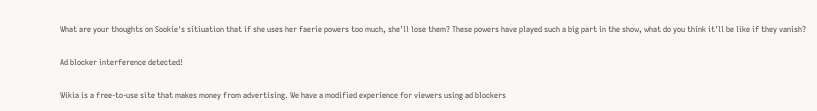What are your thoughts on Sookie's sitiuation that if she uses her faerie powers too much, she'll lose them? These powers have played such a big part in the show, what do you think it'll be like if they vanish?

Ad blocker interference detected!

Wikia is a free-to-use site that makes money from advertising. We have a modified experience for viewers using ad blockers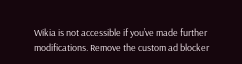Wikia is not accessible if you’ve made further modifications. Remove the custom ad blocker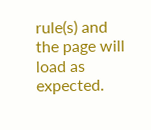rule(s) and the page will load as expected.